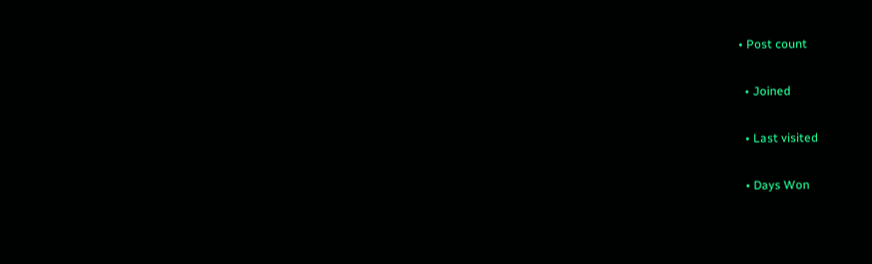• Post count

  • Joined

  • Last visited

  • Days Won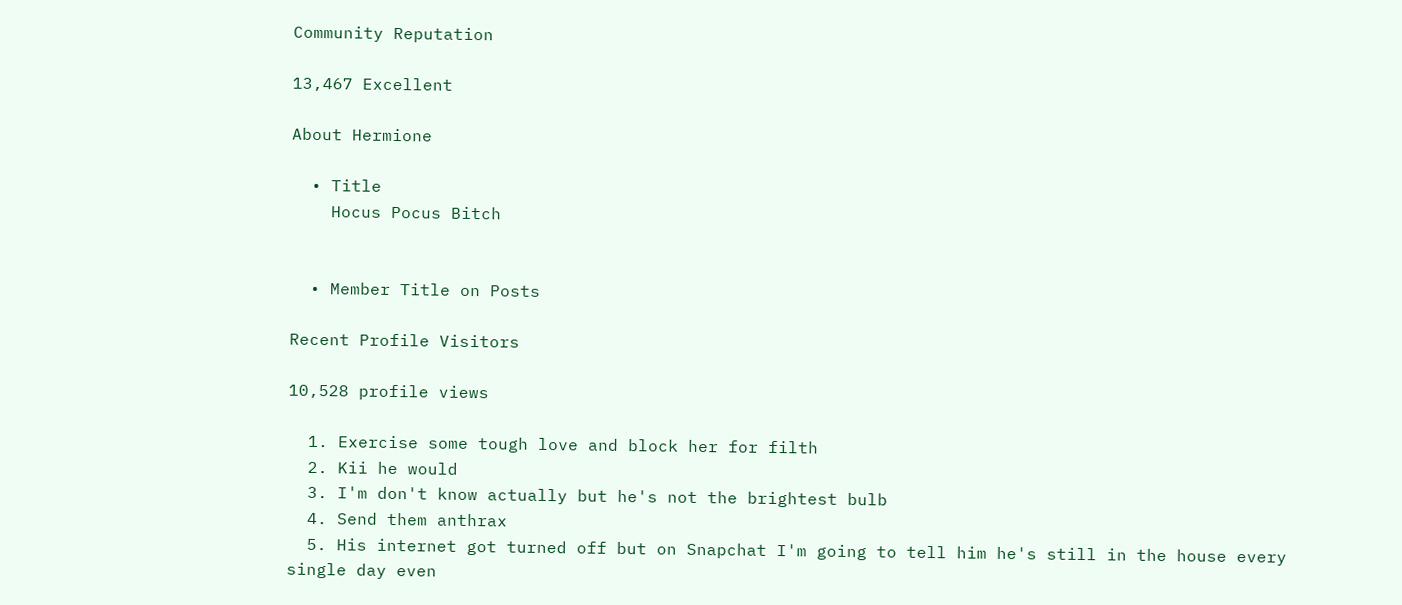Community Reputation

13,467 Excellent

About Hermione

  • Title
    Hocus Pocus Bitch


  • Member Title on Posts

Recent Profile Visitors

10,528 profile views

  1. Exercise some tough love and block her for filth
  2. Kii he would
  3. I'm don't know actually but he's not the brightest bulb
  4. Send them anthrax
  5. His internet got turned off but on Snapchat I'm going to tell him he's still in the house every single day even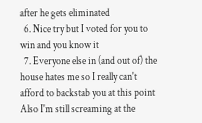after he gets eliminated
  6. Nice try but I voted for you to win and you know it
  7. Everyone else in (and out of) the house hates me so I really can't afford to backstab you at this point Also I'm still screaming at the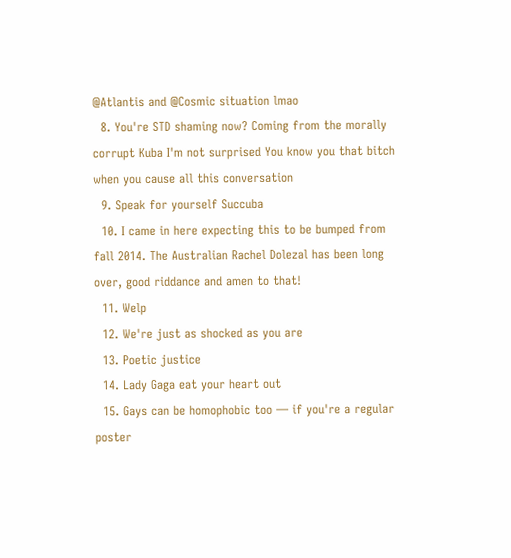@Atlantis and @Cosmic situation lmao
  8. You're STD shaming now? Coming from the morally corrupt Kuba I'm not surprised You know you that bitch when you cause all this conversation
  9. Speak for yourself Succuba
  10. I came in here expecting this to be bumped from fall 2014. The Australian Rachel Dolezal has been long over, good riddance and amen to that!
  11. Welp
  12. We're just as shocked as you are
  13. Poetic justice
  14. Lady Gaga eat your heart out
  15. Gays can be homophobic too — if you're a regular poster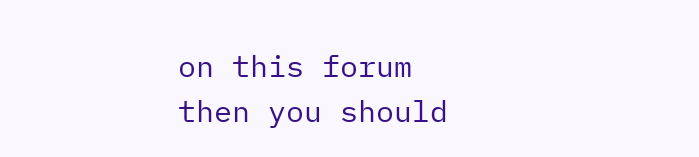on this forum then you should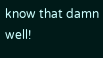know that damn well!